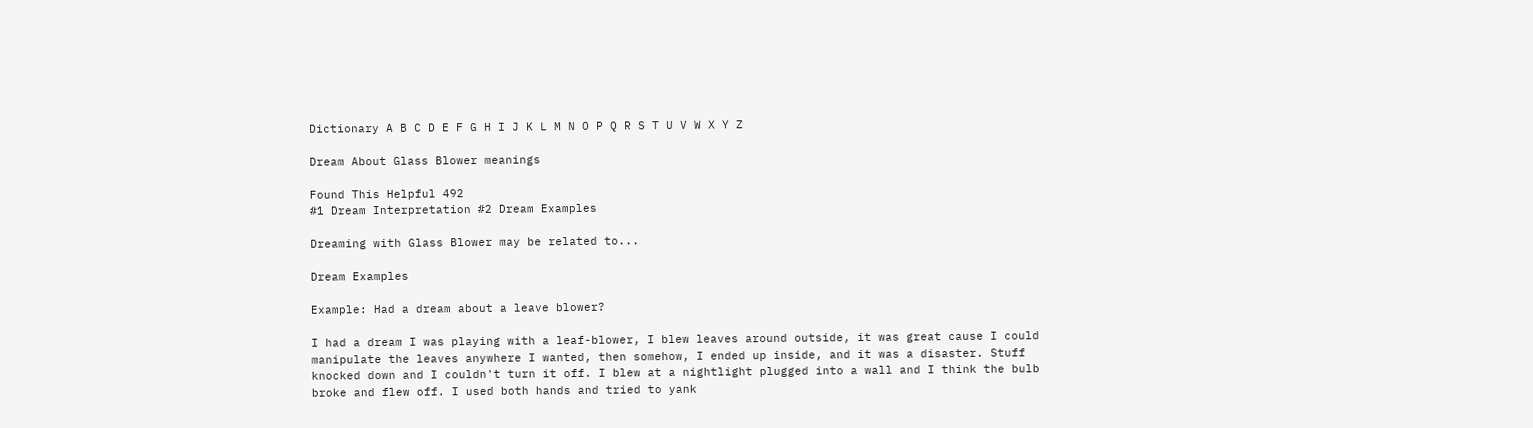Dictionary A B C D E F G H I J K L M N O P Q R S T U V W X Y Z

Dream About Glass Blower meanings

Found This Helpful 492
#1 Dream Interpretation #2 Dream Examples

Dreaming with Glass Blower may be related to...

Dream Examples

Example: Had a dream about a leave blower?

I had a dream I was playing with a leaf-blower, I blew leaves around outside, it was great cause I could manipulate the leaves anywhere I wanted, then somehow, I ended up inside, and it was a disaster. Stuff knocked down and I couldn't turn it off. I blew at a nightlight plugged into a wall and I think the bulb broke and flew off. I used both hands and tried to yank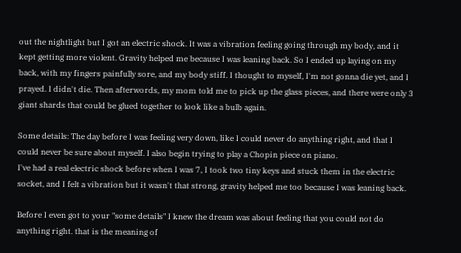out the nightlight but I got an electric shock. It was a vibration feeling going through my body, and it kept getting more violent. Gravity helped me because I was leaning back. So I ended up laying on my back, with my fingers painfully sore, and my body stiff. I thought to myself, I'm not gonna die yet, and I prayed. I didn't die. Then afterwords, my mom told me to pick up the glass pieces, and there were only 3 giant shards that could be glued together to look like a bulb again.

Some details: The day before I was feeling very down, like I could never do anything right, and that I could never be sure about myself. I also begin trying to play a Chopin piece on piano.
I've had a real electric shock before when I was 7, I took two tiny keys and stuck them in the electric socket, and I felt a vibration but it wasn't that strong, gravity helped me too because I was leaning back.

Before I even got to your "some details" I knew the dream was about feeling that you could not do anything right. that is the meaning of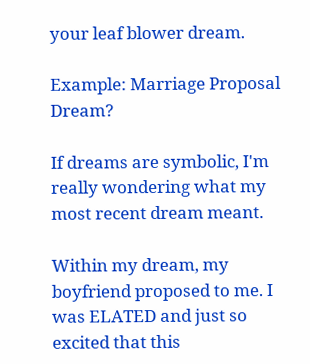your leaf blower dream.

Example: Marriage Proposal Dream?

If dreams are symbolic, I'm really wondering what my most recent dream meant.

Within my dream, my boyfriend proposed to me. I was ELATED and just so excited that this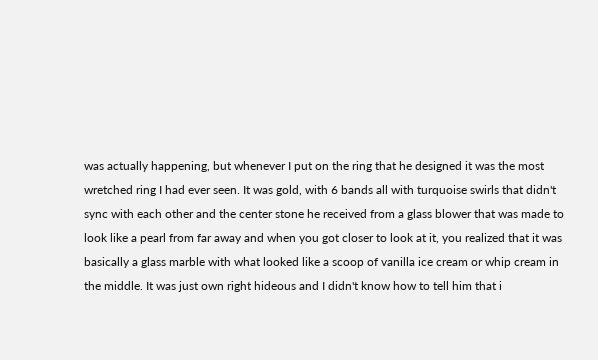was actually happening, but whenever I put on the ring that he designed it was the most wretched ring I had ever seen. It was gold, with 6 bands all with turquoise swirls that didn't sync with each other and the center stone he received from a glass blower that was made to look like a pearl from far away and when you got closer to look at it, you realized that it was basically a glass marble with what looked like a scoop of vanilla ice cream or whip cream in the middle. It was just own right hideous and I didn't know how to tell him that i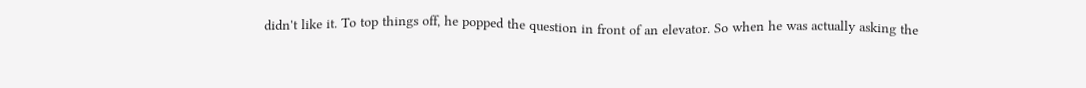didn't like it. To top things off, he popped the question in front of an elevator. So when he was actually asking the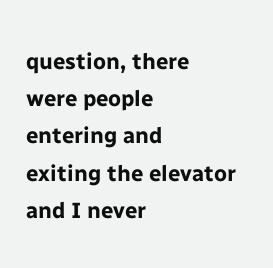question, there were people entering and exiting the elevator and I never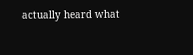actually heard what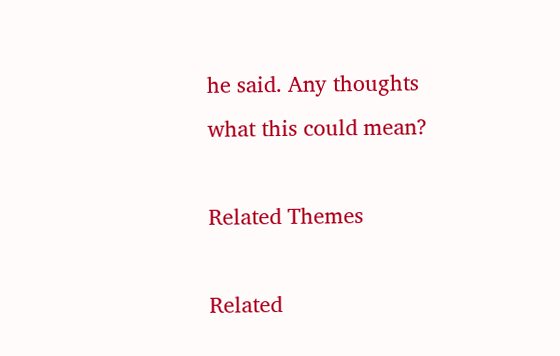he said. Any thoughts what this could mean?

Related Themes

Related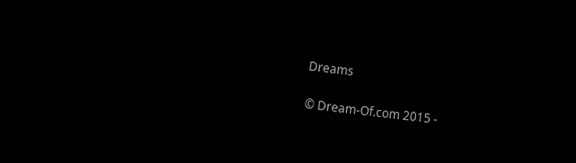Dreams

© Dream-Of.com 2015 -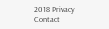2018 Privacy Contact